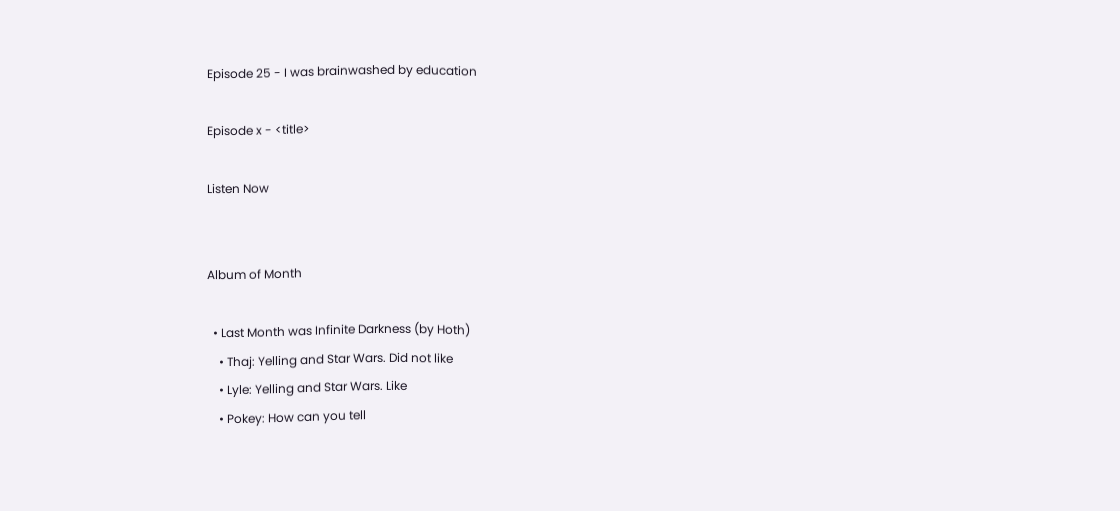Episode 25 - I was brainwashed by education

Episode x - <title>

Listen Now


Album of Month

  • Last Month was Infinite Darkness (by Hoth)
    • Thaj: Yelling and Star Wars. Did not like
    • Lyle: Yelling and Star Wars. Like
    • Pokey: How can you tell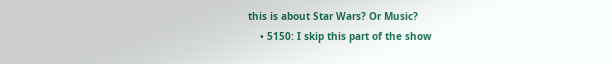this is about Star Wars? Or Music?
    • 5150: I skip this part of the show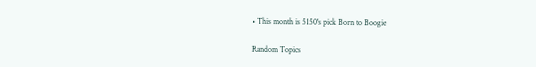• This month is 5150's pick Born to Boogie

Random Topics